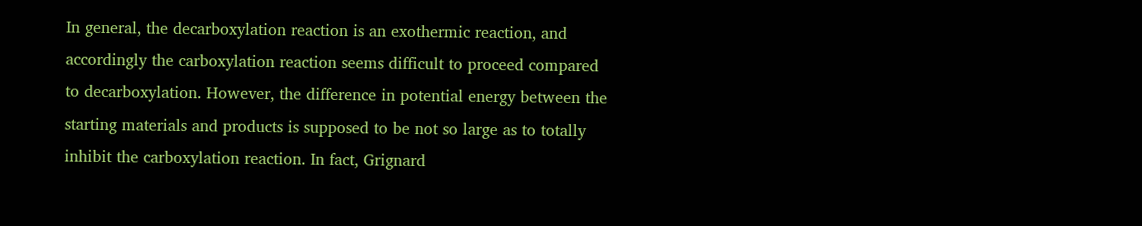In general, the decarboxylation reaction is an exothermic reaction, and accordingly the carboxylation reaction seems difficult to proceed compared to decarboxylation. However, the difference in potential energy between the starting materials and products is supposed to be not so large as to totally inhibit the carboxylation reaction. In fact, Grignard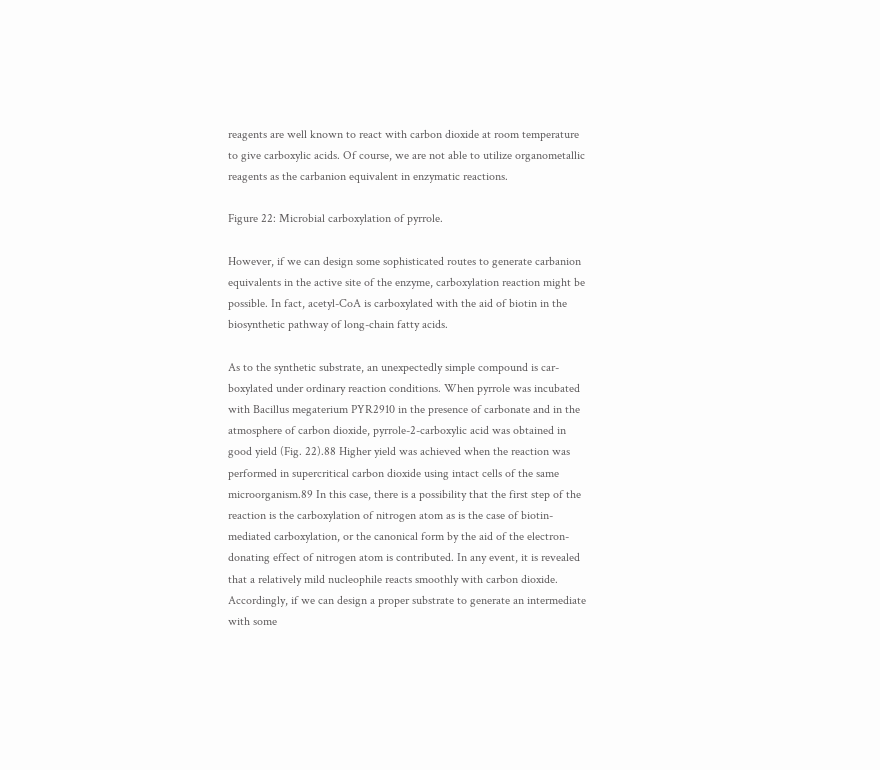reagents are well known to react with carbon dioxide at room temperature to give carboxylic acids. Of course, we are not able to utilize organometallic reagents as the carbanion equivalent in enzymatic reactions.

Figure 22: Microbial carboxylation of pyrrole.

However, if we can design some sophisticated routes to generate carbanion equivalents in the active site of the enzyme, carboxylation reaction might be possible. In fact, acetyl-CoA is carboxylated with the aid of biotin in the biosynthetic pathway of long-chain fatty acids.

As to the synthetic substrate, an unexpectedly simple compound is car-boxylated under ordinary reaction conditions. When pyrrole was incubated with Bacillus megaterium PYR2910 in the presence of carbonate and in the atmosphere of carbon dioxide, pyrrole-2-carboxylic acid was obtained in good yield (Fig. 22).88 Higher yield was achieved when the reaction was performed in supercritical carbon dioxide using intact cells of the same microorganism.89 In this case, there is a possibility that the first step of the reaction is the carboxylation of nitrogen atom as is the case of biotin-mediated carboxylation, or the canonical form by the aid of the electron-donating effect of nitrogen atom is contributed. In any event, it is revealed that a relatively mild nucleophile reacts smoothly with carbon dioxide. Accordingly, if we can design a proper substrate to generate an intermediate with some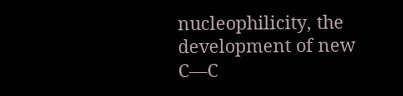nucleophilicity, the development of new C—C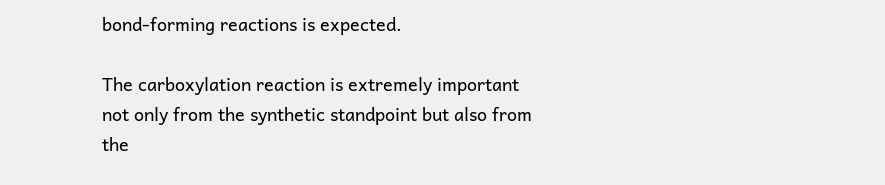bond-forming reactions is expected.

The carboxylation reaction is extremely important not only from the synthetic standpoint but also from the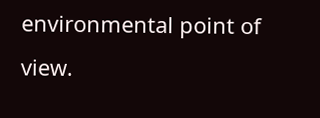environmental point of view.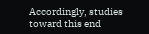Accordingly, studies toward this end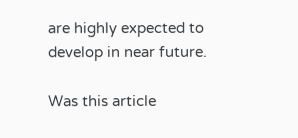are highly expected to develop in near future.

Was this article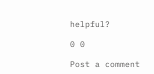helpful?

0 0

Post a comment